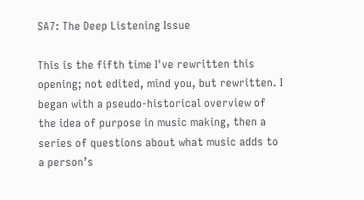SA7: The Deep Listening Issue

This is the fifth time I've rewritten this opening; not edited, mind you, but rewritten. I began with a pseudo-historical overview of the idea of purpose in music making, then a series of questions about what music adds to a person’s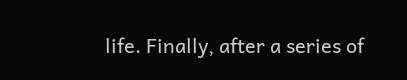life. Finally, after a series of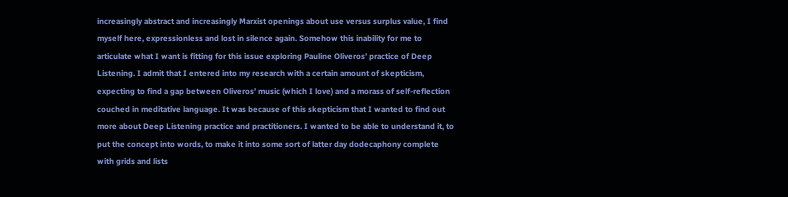increasingly abstract and increasingly Marxist openings about use versus surplus value, I find myself here, expressionless and lost in silence again. Somehow this inability for me to articulate what I want is fitting for this issue exploring Pauline Oliveros’ practice of Deep Listening. I admit that I entered into my research with a certain amount of skepticism, expecting to find a gap between Oliveros’ music (which I love) and a morass of self-reflection couched in meditative language. It was because of this skepticism that I wanted to find out more about Deep Listening practice and practitioners. I wanted to be able to understand it, to put the concept into words, to make it into some sort of latter day dodecaphony complete with grids and lists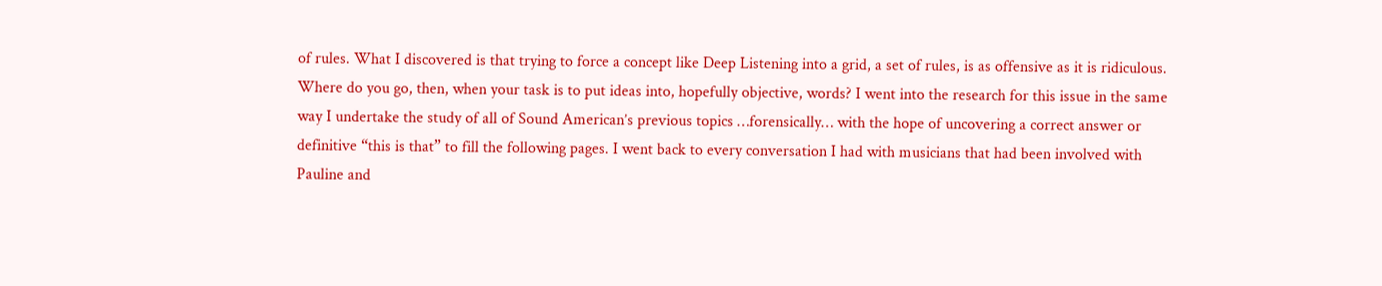of rules. What I discovered is that trying to force a concept like Deep Listening into a grid, a set of rules, is as offensive as it is ridiculous. Where do you go, then, when your task is to put ideas into, hopefully objective, words? I went into the research for this issue in the same way I undertake the study of all of Sound American’s previous topics …forensically… with the hope of uncovering a correct answer or definitive “this is that” to fill the following pages. I went back to every conversation I had with musicians that had been involved with Pauline and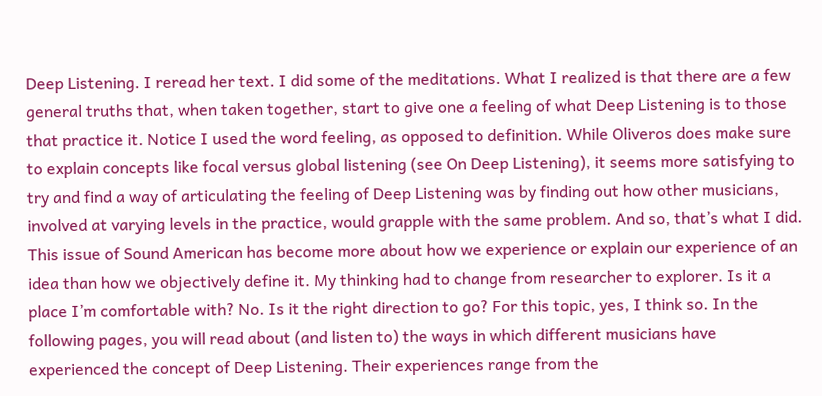Deep Listening. I reread her text. I did some of the meditations. What I realized is that there are a few general truths that, when taken together, start to give one a feeling of what Deep Listening is to those that practice it. Notice I used the word feeling, as opposed to definition. While Oliveros does make sure to explain concepts like focal versus global listening (see On Deep Listening), it seems more satisfying to try and find a way of articulating the feeling of Deep Listening was by finding out how other musicians, involved at varying levels in the practice, would grapple with the same problem. And so, that’s what I did. This issue of Sound American has become more about how we experience or explain our experience of an idea than how we objectively define it. My thinking had to change from researcher to explorer. Is it a place I’m comfortable with? No. Is it the right direction to go? For this topic, yes, I think so. In the following pages, you will read about (and listen to) the ways in which different musicians have experienced the concept of Deep Listening. Their experiences range from the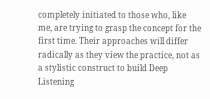completely initiated to those who, like me, are trying to grasp the concept for the first time. Their approaches will differ radically as they view the practice, not as a stylistic construct to build Deep Listening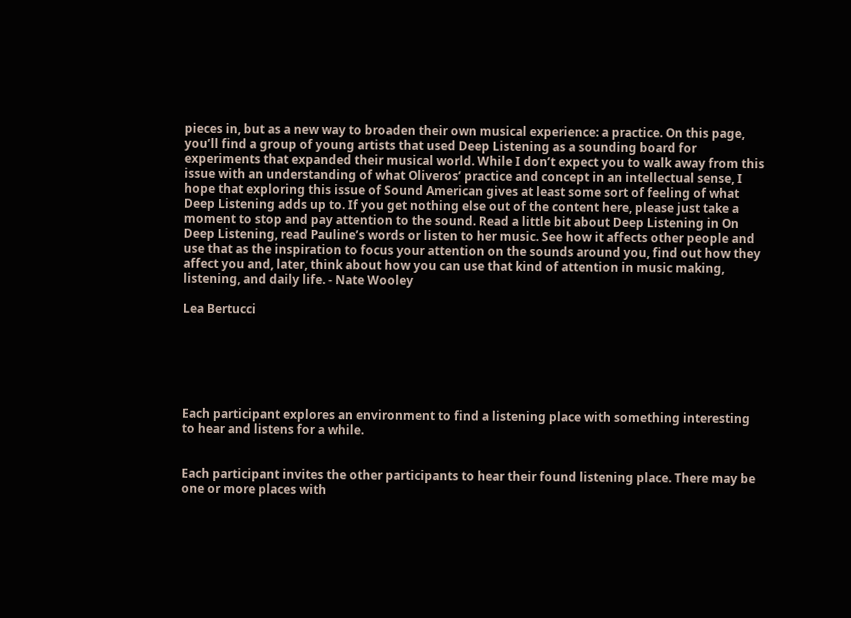pieces in, but as a new way to broaden their own musical experience: a practice. On this page, you’ll find a group of young artists that used Deep Listening as a sounding board for experiments that expanded their musical world. While I don’t expect you to walk away from this issue with an understanding of what Oliveros’ practice and concept in an intellectual sense, I hope that exploring this issue of Sound American gives at least some sort of feeling of what Deep Listening adds up to. If you get nothing else out of the content here, please just take a moment to stop and pay attention to the sound. Read a little bit about Deep Listening in On Deep Listening, read Pauline’s words or listen to her music. See how it affects other people and use that as the inspiration to focus your attention on the sounds around you, find out how they affect you and, later, think about how you can use that kind of attention in music making, listening, and daily life. - Nate Wooley

Lea Bertucci






Each participant explores an environment to find a listening place with something interesting to hear and listens for a while.


Each participant invites the other participants to hear their found listening place. There may be one or more places with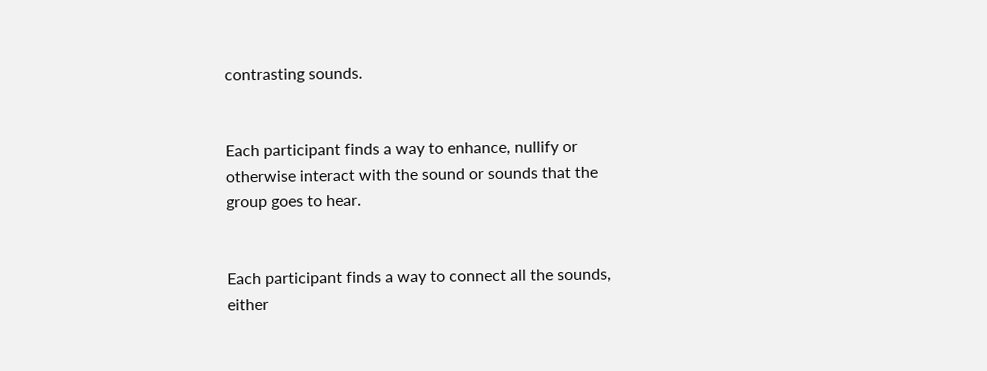contrasting sounds.


Each participant finds a way to enhance, nullify or otherwise interact with the sound or sounds that the group goes to hear.


Each participant finds a way to connect all the sounds, either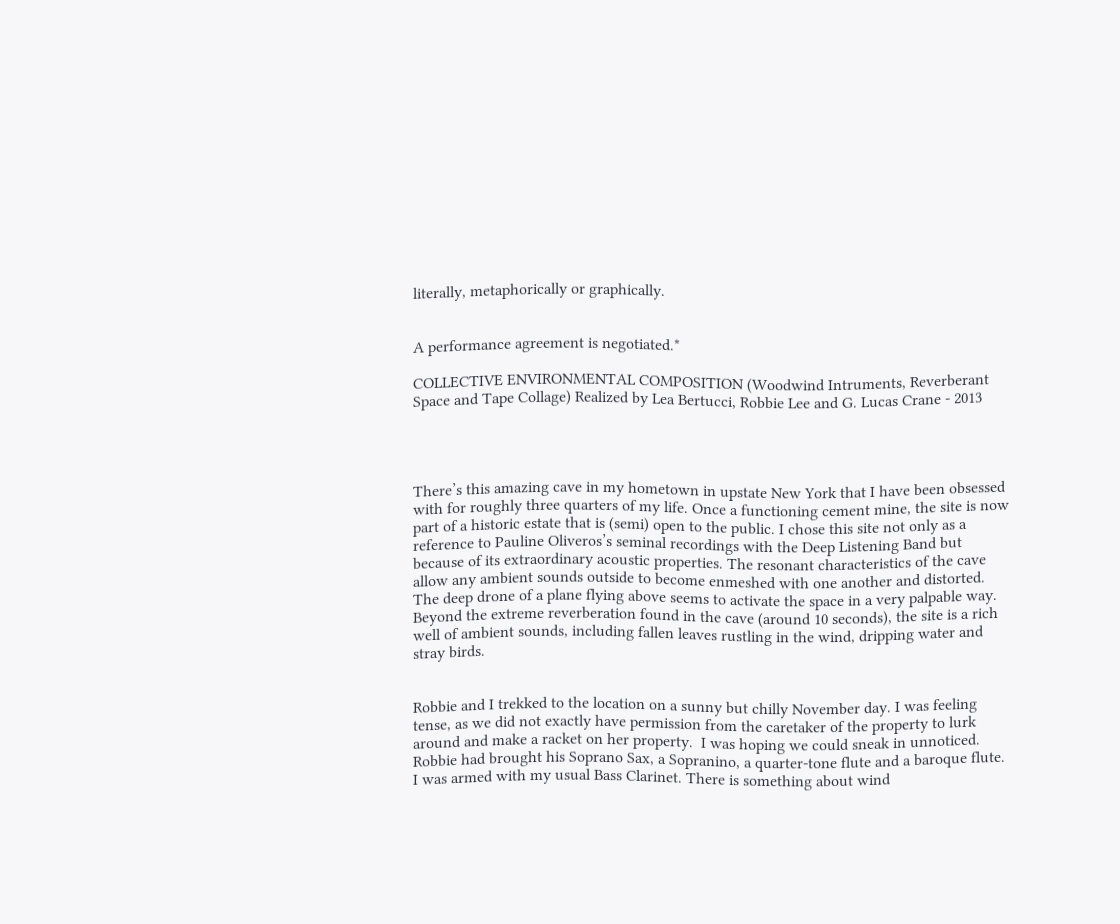literally, metaphorically or graphically.


A performance agreement is negotiated.*

COLLECTIVE ENVIRONMENTAL COMPOSITION (Woodwind Intruments, Reverberant Space and Tape Collage) Realized by Lea Bertucci, Robbie Lee and G. Lucas Crane - 2013




There’s this amazing cave in my hometown in upstate New York that I have been obsessed with for roughly three quarters of my life. Once a functioning cement mine, the site is now part of a historic estate that is (semi) open to the public. I chose this site not only as a reference to Pauline Oliveros’s seminal recordings with the Deep Listening Band but because of its extraordinary acoustic properties. The resonant characteristics of the cave allow any ambient sounds outside to become enmeshed with one another and distorted. The deep drone of a plane flying above seems to activate the space in a very palpable way. Beyond the extreme reverberation found in the cave (around 10 seconds), the site is a rich well of ambient sounds, including fallen leaves rustling in the wind, dripping water and stray birds.


Robbie and I trekked to the location on a sunny but chilly November day. I was feeling tense, as we did not exactly have permission from the caretaker of the property to lurk around and make a racket on her property.  I was hoping we could sneak in unnoticed. Robbie had brought his Soprano Sax, a Sopranino, a quarter-tone flute and a baroque flute. I was armed with my usual Bass Clarinet. There is something about wind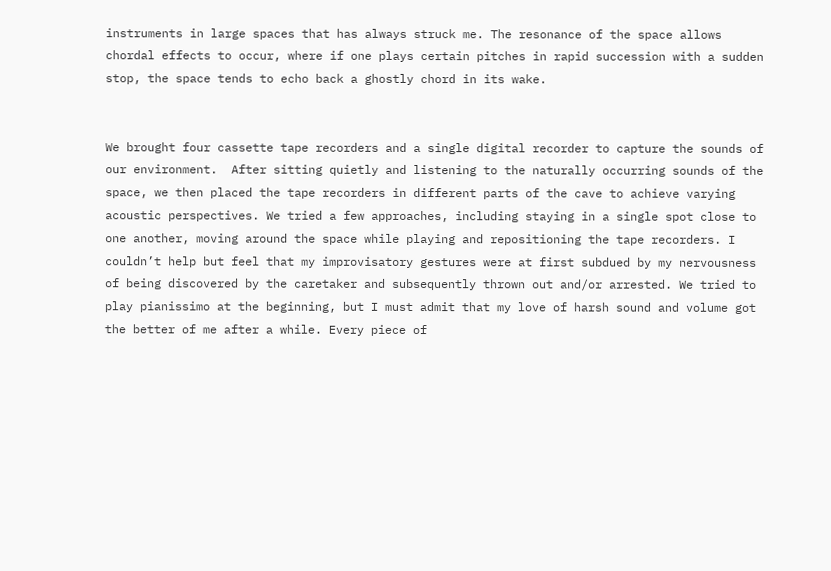instruments in large spaces that has always struck me. The resonance of the space allows chordal effects to occur, where if one plays certain pitches in rapid succession with a sudden stop, the space tends to echo back a ghostly chord in its wake.


We brought four cassette tape recorders and a single digital recorder to capture the sounds of our environment.  After sitting quietly and listening to the naturally occurring sounds of the space, we then placed the tape recorders in different parts of the cave to achieve varying acoustic perspectives. We tried a few approaches, including staying in a single spot close to one another, moving around the space while playing and repositioning the tape recorders. I couldn’t help but feel that my improvisatory gestures were at first subdued by my nervousness of being discovered by the caretaker and subsequently thrown out and/or arrested. We tried to play pianissimo at the beginning, but I must admit that my love of harsh sound and volume got the better of me after a while. Every piece of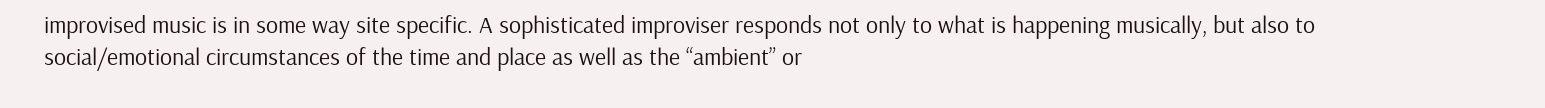improvised music is in some way site specific. A sophisticated improviser responds not only to what is happening musically, but also to social/emotional circumstances of the time and place as well as the “ambient” or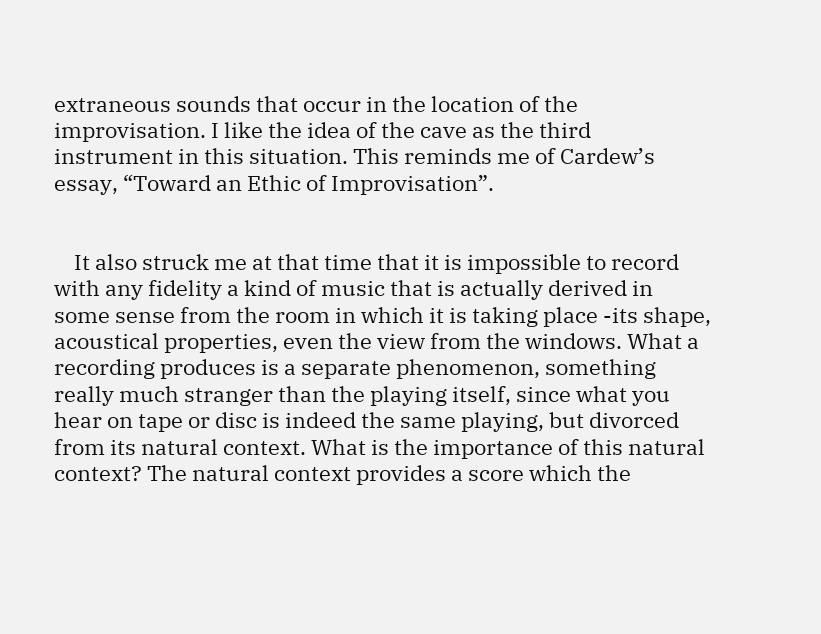extraneous sounds that occur in the location of the improvisation. I like the idea of the cave as the third instrument in this situation. This reminds me of Cardew’s essay, “Toward an Ethic of Improvisation”.


    It also struck me at that time that it is impossible to record with any fidelity a kind of music that is actually derived in some sense from the room in which it is taking place -its shape, acoustical properties, even the view from the windows. What a recording produces is a separate phenomenon, something really much stranger than the playing itself, since what you hear on tape or disc is indeed the same playing, but divorced from its natural context. What is the importance of this natural context? The natural context provides a score which the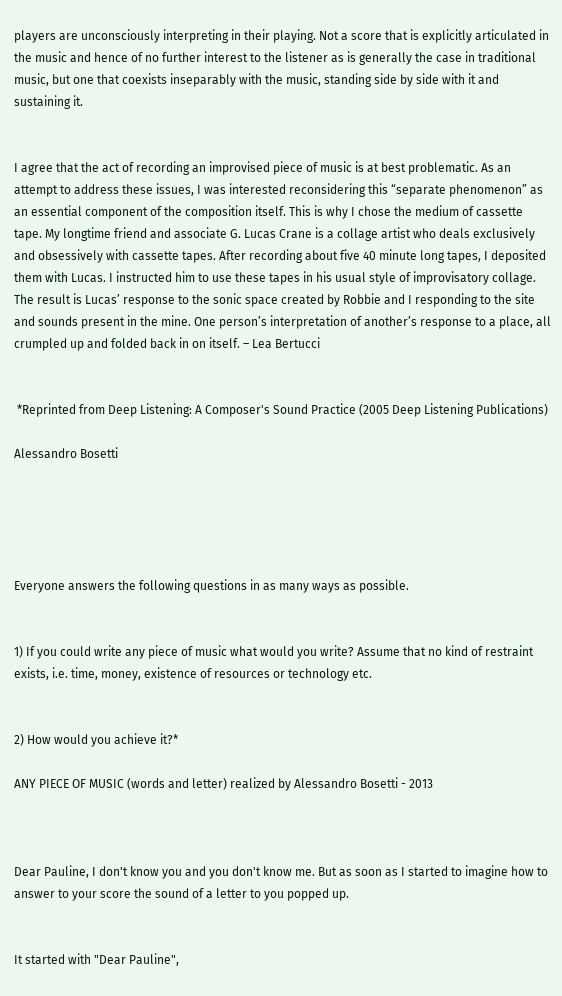players are unconsciously interpreting in their playing. Not a score that is explicitly articulated in the music and hence of no further interest to the listener as is generally the case in traditional music, but one that coexists inseparably with the music, standing side by side with it and sustaining it.


I agree that the act of recording an improvised piece of music is at best problematic. As an attempt to address these issues, I was interested reconsidering this “separate phenomenon” as an essential component of the composition itself. This is why I chose the medium of cassette tape. My longtime friend and associate G. Lucas Crane is a collage artist who deals exclusively and obsessively with cassette tapes. After recording about five 40 minute long tapes, I deposited them with Lucas. I instructed him to use these tapes in his usual style of improvisatory collage. The result is Lucas’ response to the sonic space created by Robbie and I responding to the site and sounds present in the mine. One person’s interpretation of another’s response to a place, all crumpled up and folded back in on itself. – Lea Bertucci


 *Reprinted from Deep Listening: A Composer's Sound Practice (2005 Deep Listening Publications)

Alessandro Bosetti





Everyone answers the following questions in as many ways as possible.


1) If you could write any piece of music what would you write? Assume that no kind of restraint exists, i.e. time, money, existence of resources or technology etc.


2) How would you achieve it?*

ANY PIECE OF MUSIC (words and letter) realized by Alessandro Bosetti - 2013



Dear Pauline, I don't know you and you don't know me. But as soon as I started to imagine how to answer to your score the sound of a letter to you popped up.


It started with "Dear Pauline",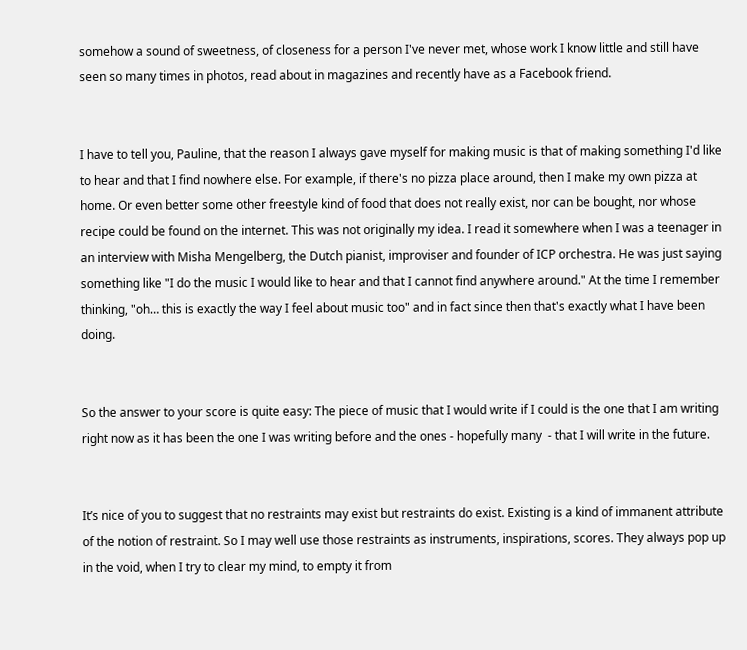somehow a sound of sweetness, of closeness for a person I've never met, whose work I know little and still have seen so many times in photos, read about in magazines and recently have as a Facebook friend.


I have to tell you, Pauline, that the reason I always gave myself for making music is that of making something I'd like to hear and that I find nowhere else. For example, if there's no pizza place around, then I make my own pizza at home. Or even better some other freestyle kind of food that does not really exist, nor can be bought, nor whose recipe could be found on the internet. This was not originally my idea. I read it somewhere when I was a teenager in an interview with Misha Mengelberg, the Dutch pianist, improviser and founder of ICP orchestra. He was just saying something like "I do the music I would like to hear and that I cannot find anywhere around." At the time I remember thinking, "oh… this is exactly the way I feel about music too" and in fact since then that's exactly what I have been doing.


So the answer to your score is quite easy: The piece of music that I would write if I could is the one that I am writing right now as it has been the one I was writing before and the ones - hopefully many  - that I will write in the future.


It’s nice of you to suggest that no restraints may exist but restraints do exist. Existing is a kind of immanent attribute of the notion of restraint. So I may well use those restraints as instruments, inspirations, scores. They always pop up in the void, when I try to clear my mind, to empty it from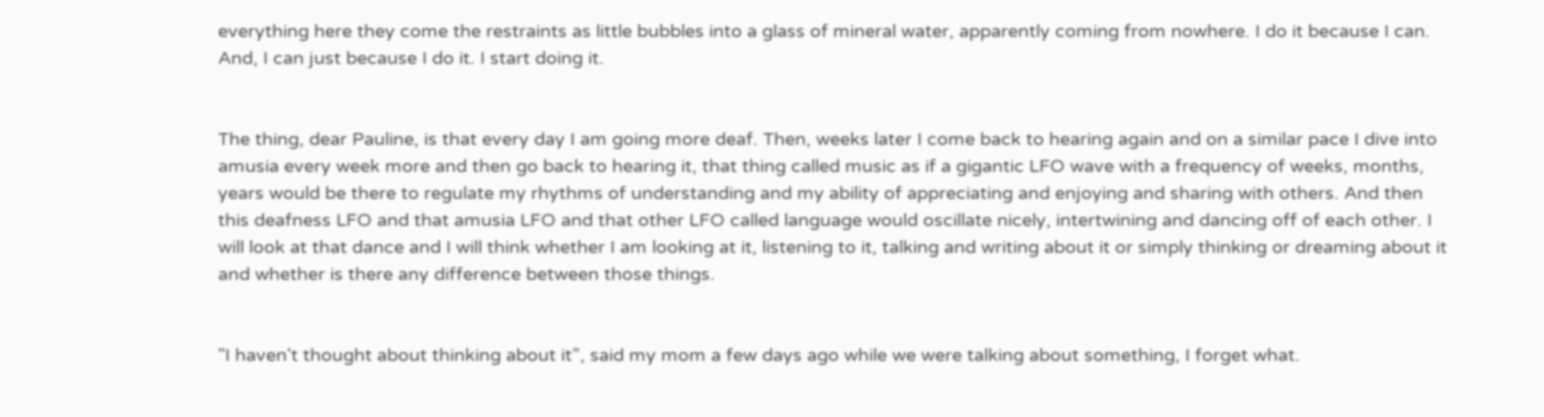everything here they come the restraints as little bubbles into a glass of mineral water, apparently coming from nowhere. I do it because I can. And, I can just because I do it. I start doing it.


The thing, dear Pauline, is that every day I am going more deaf. Then, weeks later I come back to hearing again and on a similar pace I dive into amusia every week more and then go back to hearing it, that thing called music as if a gigantic LFO wave with a frequency of weeks, months, years would be there to regulate my rhythms of understanding and my ability of appreciating and enjoying and sharing with others. And then this deafness LFO and that amusia LFO and that other LFO called language would oscillate nicely, intertwining and dancing off of each other. I will look at that dance and I will think whether I am looking at it, listening to it, talking and writing about it or simply thinking or dreaming about it and whether is there any difference between those things.


"I haven't thought about thinking about it”, said my mom a few days ago while we were talking about something, I forget what.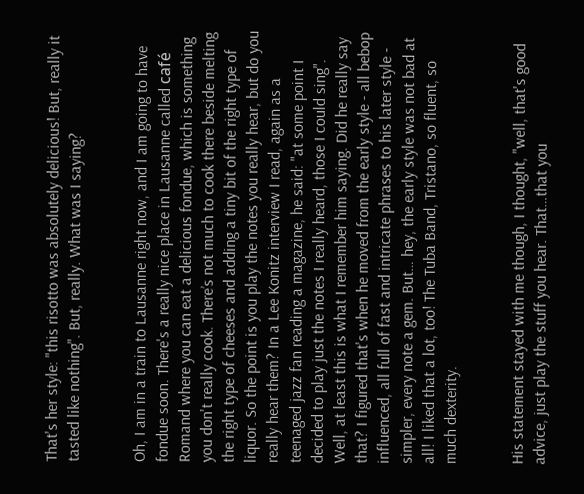That's her style: "this risotto was absolutely delicious! But, really it tasted like nothing". But, really. What was I saying?


Oh, I am in a train to Lausanne right now, and I am going to have fondue soon. There's a really nice place in Lausanne called café Romand where you can eat a delicious fondue, which is something you don't really cook. There’s not much to cook there beside melting the right type of cheeses and adding a tiny bit of the right type of liquor. So the point is you play the notes you really hear, but do you really hear them? In a Lee Konitz interview I read, again as a teenaged jazz fan reading a magazine, he said: "at some point I decided to play just the notes I really heard, those I could sing". Well, at least this is what I remember him saying. Did he really say that? I figured that's when he moved from the early style - all bebop influenced, all full of fast and intricate phrases to his later style - simpler, every note a gem. But… hey, the early style was not bad at all! I liked that a lot, too! The Tuba Band, Tristano, so fluent, so much dexterity.


His statement stayed with me though, I thought, "well, that's good advice, just play the stuff you hear. That…that you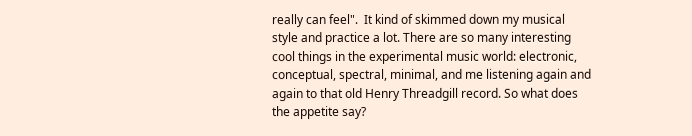really can feel".  It kind of skimmed down my musical style and practice a lot. There are so many interesting cool things in the experimental music world: electronic, conceptual, spectral, minimal, and me listening again and again to that old Henry Threadgill record. So what does the appetite say?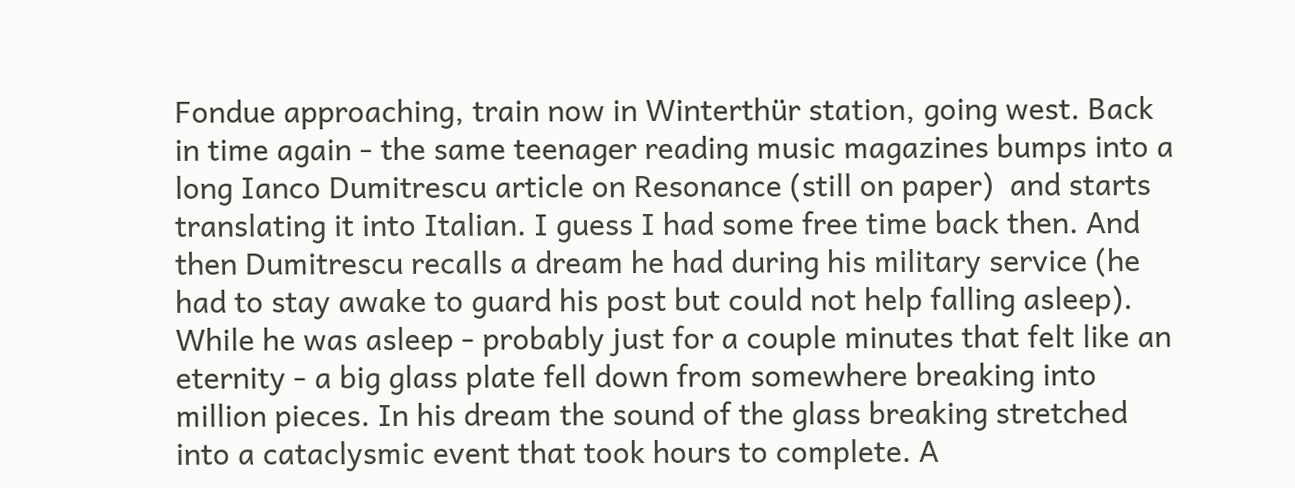Fondue approaching, train now in Winterthür station, going west. Back in time again - the same teenager reading music magazines bumps into a long Ianco Dumitrescu article on Resonance (still on paper)  and starts translating it into Italian. I guess I had some free time back then. And then Dumitrescu recalls a dream he had during his military service (he had to stay awake to guard his post but could not help falling asleep). While he was asleep - probably just for a couple minutes that felt like an eternity - a big glass plate fell down from somewhere breaking into million pieces. In his dream the sound of the glass breaking stretched into a cataclysmic event that took hours to complete. A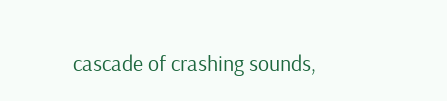cascade of crashing sounds,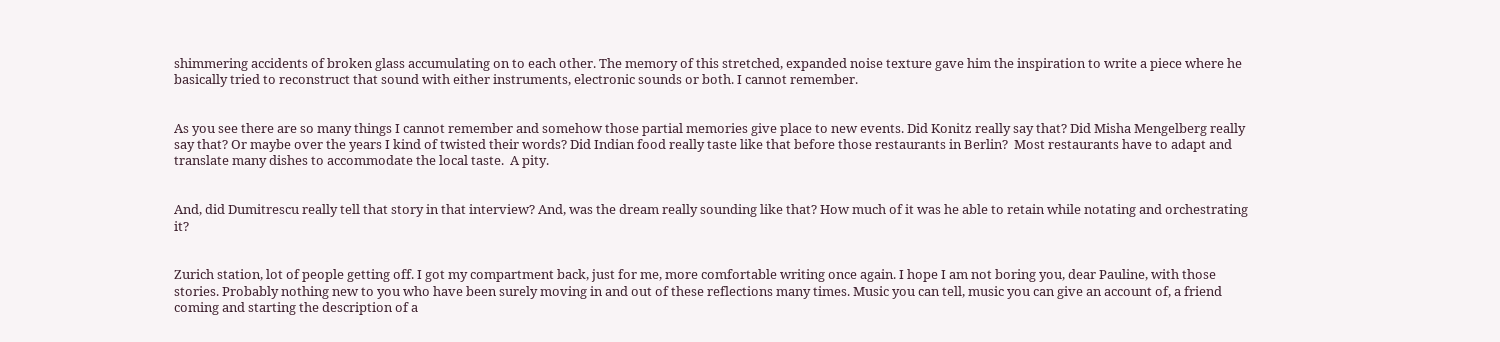shimmering accidents of broken glass accumulating on to each other. The memory of this stretched, expanded noise texture gave him the inspiration to write a piece where he basically tried to reconstruct that sound with either instruments, electronic sounds or both. I cannot remember.


As you see there are so many things I cannot remember and somehow those partial memories give place to new events. Did Konitz really say that? Did Misha Mengelberg really say that? Or maybe over the years I kind of twisted their words? Did Indian food really taste like that before those restaurants in Berlin?  Most restaurants have to adapt and translate many dishes to accommodate the local taste.  A pity.


And, did Dumitrescu really tell that story in that interview? And, was the dream really sounding like that? How much of it was he able to retain while notating and orchestrating it?


Zurich station, lot of people getting off. I got my compartment back, just for me, more comfortable writing once again. I hope I am not boring you, dear Pauline, with those stories. Probably nothing new to you who have been surely moving in and out of these reflections many times. Music you can tell, music you can give an account of, a friend coming and starting the description of a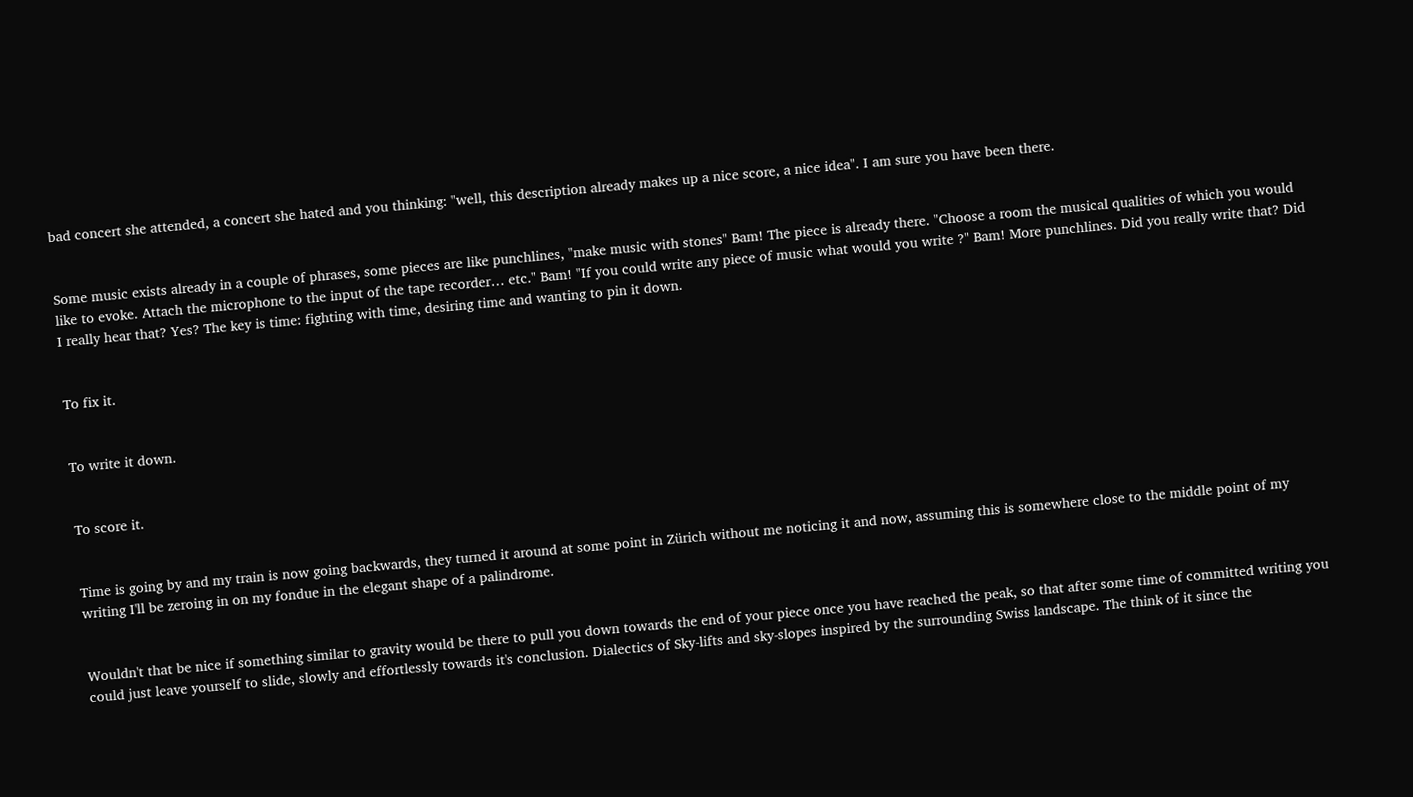bad concert she attended, a concert she hated and you thinking: "well, this description already makes up a nice score, a nice idea". I am sure you have been there.


Some music exists already in a couple of phrases, some pieces are like punchlines, "make music with stones" Bam! The piece is already there. "Choose a room the musical qualities of which you would like to evoke. Attach the microphone to the input of the tape recorder… etc." Bam! "If you could write any piece of music what would you write ?" Bam! More punchlines. Did you really write that? Did I really hear that? Yes? The key is time: fighting with time, desiring time and wanting to pin it down.


To fix it.


To write it down.


To score it.


Time is going by and my train is now going backwards, they turned it around at some point in Zürich without me noticing it and now, assuming this is somewhere close to the middle point of my writing I'll be zeroing in on my fondue in the elegant shape of a palindrome.


Wouldn't that be nice if something similar to gravity would be there to pull you down towards the end of your piece once you have reached the peak, so that after some time of committed writing you could just leave yourself to slide, slowly and effortlessly towards it's conclusion. Dialectics of Sky-lifts and sky-slopes inspired by the surrounding Swiss landscape. The think of it since the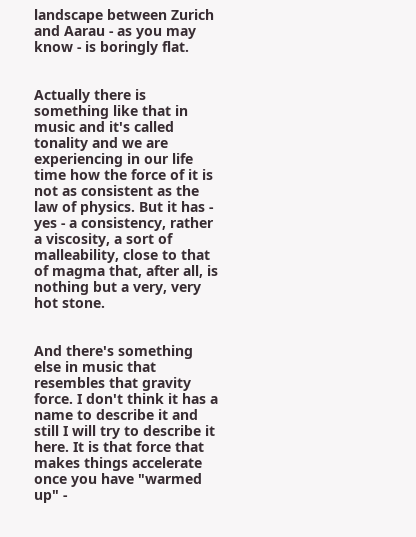landscape between Zurich and Aarau - as you may know - is boringly flat.


Actually there is something like that in music and it's called tonality and we are experiencing in our life time how the force of it is not as consistent as the law of physics. But it has - yes - a consistency, rather a viscosity, a sort of malleability, close to that of magma that, after all, is nothing but a very, very hot stone.


And there's something else in music that resembles that gravity force. I don't think it has a name to describe it and still I will try to describe it here. It is that force that makes things accelerate once you have "warmed up" -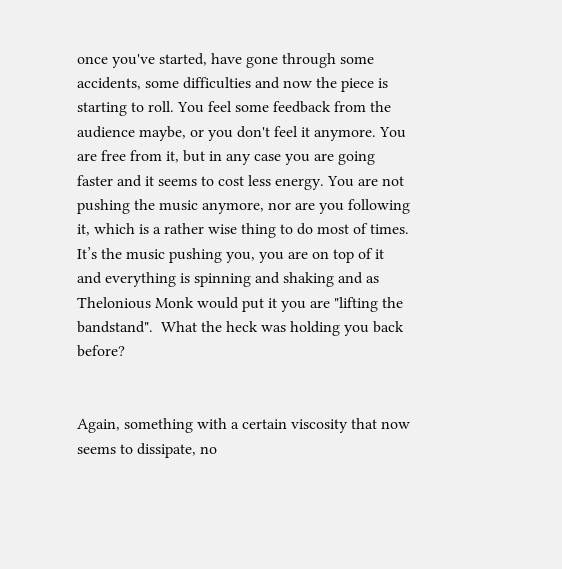once you've started, have gone through some accidents, some difficulties and now the piece is starting to roll. You feel some feedback from the audience maybe, or you don't feel it anymore. You are free from it, but in any case you are going faster and it seems to cost less energy. You are not pushing the music anymore, nor are you following it, which is a rather wise thing to do most of times. It’s the music pushing you, you are on top of it and everything is spinning and shaking and as Thelonious Monk would put it you are "lifting the bandstand".  What the heck was holding you back before?


Again, something with a certain viscosity that now seems to dissipate, no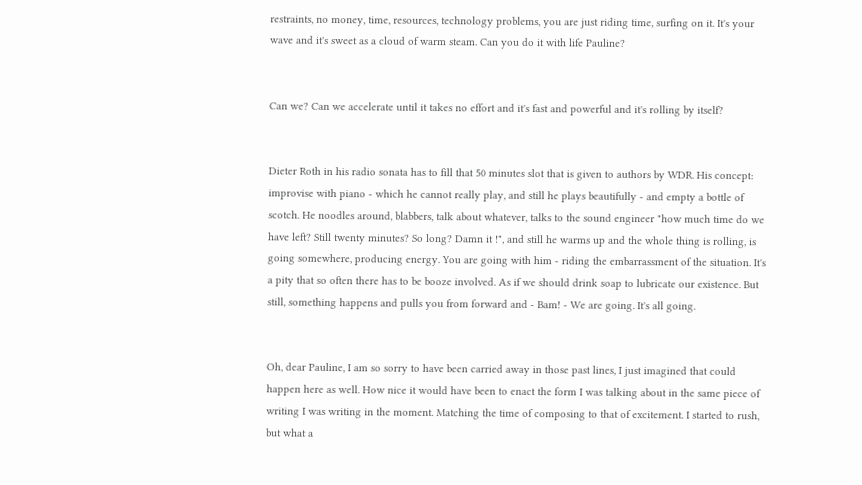restraints, no money, time, resources, technology problems, you are just riding time, surfing on it. It's your wave and it's sweet as a cloud of warm steam. Can you do it with life Pauline?


Can we? Can we accelerate until it takes no effort and it's fast and powerful and it's rolling by itself?


Dieter Roth in his radio sonata has to fill that 50 minutes slot that is given to authors by WDR. His concept: improvise with piano - which he cannot really play, and still he plays beautifully - and empty a bottle of scotch. He noodles around, blabbers, talk about whatever, talks to the sound engineer "how much time do we have left? Still twenty minutes? So long? Damn it !", and still he warms up and the whole thing is rolling, is going somewhere, producing energy. You are going with him - riding the embarrassment of the situation. It's a pity that so often there has to be booze involved. As if we should drink soap to lubricate our existence. But still, something happens and pulls you from forward and - Bam! - We are going. It's all going.


Oh, dear Pauline, I am so sorry to have been carried away in those past lines, I just imagined that could happen here as well. How nice it would have been to enact the form I was talking about in the same piece of writing I was writing in the moment. Matching the time of composing to that of excitement. I started to rush, but what a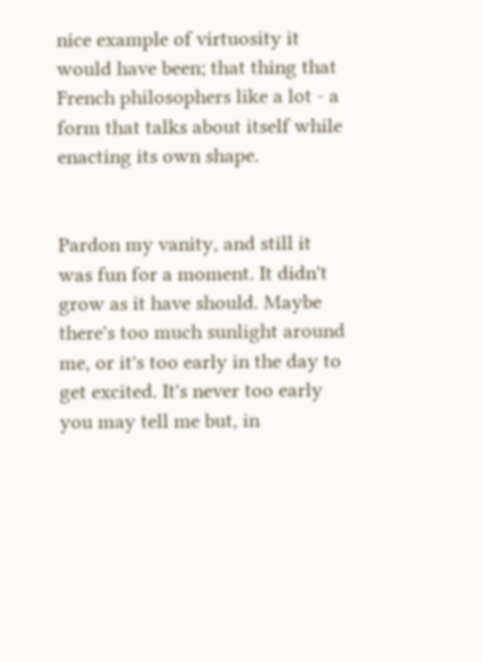nice example of virtuosity it would have been; that thing that French philosophers like a lot - a form that talks about itself while enacting its own shape.


Pardon my vanity, and still it was fun for a moment. It didn't grow as it have should. Maybe there's too much sunlight around me, or it's too early in the day to get excited. It's never too early you may tell me but, in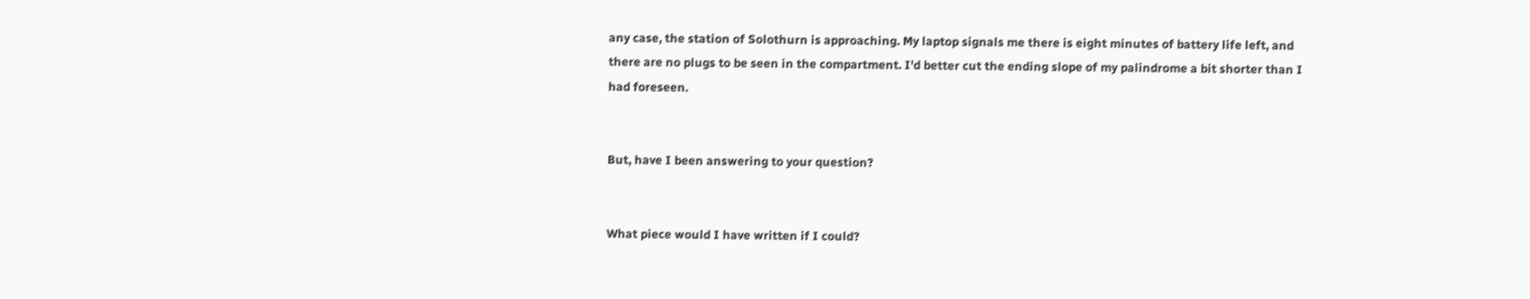any case, the station of Solothurn is approaching. My laptop signals me there is eight minutes of battery life left, and there are no plugs to be seen in the compartment. I'd better cut the ending slope of my palindrome a bit shorter than I had foreseen.


But, have I been answering to your question?


What piece would I have written if I could?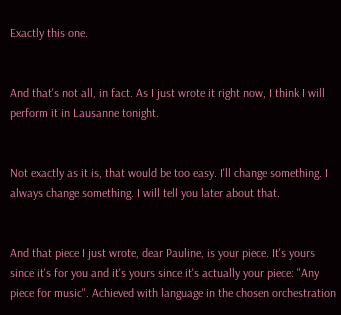Exactly this one.


And that's not all, in fact. As I just wrote it right now, I think I will perform it in Lausanne tonight.


Not exactly as it is, that would be too easy. I'll change something. I always change something. I will tell you later about that.


And that piece I just wrote, dear Pauline, is your piece. It's yours since it's for you and it's yours since it's actually your piece: "Any piece for music". Achieved with language in the chosen orchestration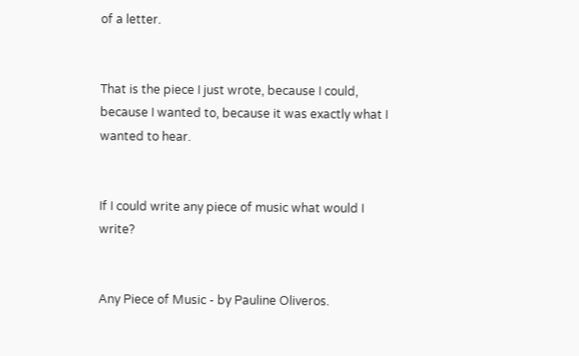of a letter.


That is the piece I just wrote, because I could, because I wanted to, because it was exactly what I wanted to hear.


If I could write any piece of music what would I write?


Any Piece of Music - by Pauline Oliveros.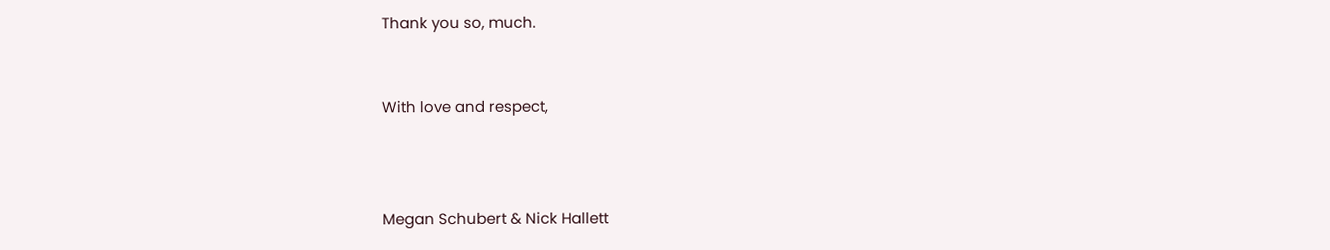Thank you so, much.


With love and respect,



Megan Schubert & Nick Hallett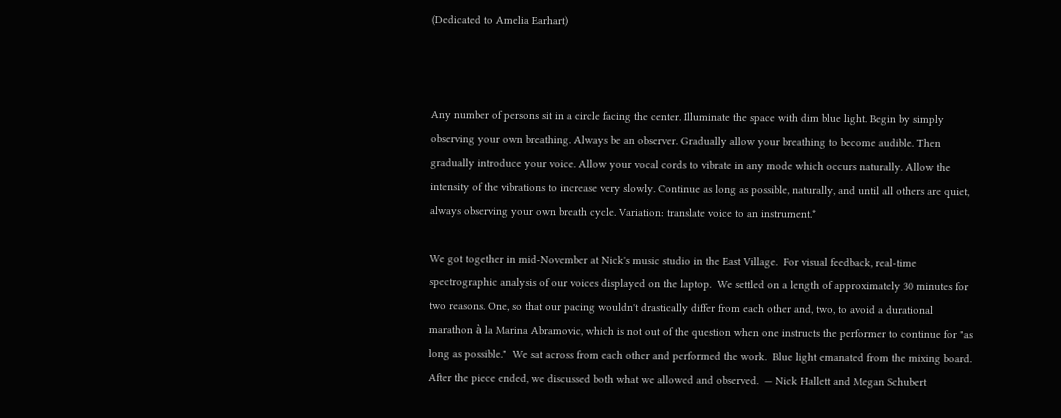(Dedicated to Amelia Earhart)



Any number of persons sit in a circle facing the center. Illuminate the space with dim blue light. Begin by simply observing your own breathing. Always be an observer. Gradually allow your breathing to become audible. Then gradually introduce your voice. Allow your vocal cords to vibrate in any mode which occurs naturally. Allow the intensity of the vibrations to increase very slowly. Continue as long as possible, naturally, and until all others are quiet, always observing your own breath cycle. Variation: translate voice to an instrument.*

We got together in mid-November at Nick's music studio in the East Village.  For visual feedback, real-time spectrographic analysis of our voices displayed on the laptop.  We settled on a length of approximately 30 minutes for two reasons. One, so that our pacing wouldn't drastically differ from each other and, two, to avoid a durational marathon à la Marina Abramovic, which is not out of the question when one instructs the performer to continue for "as long as possible."  We sat across from each other and performed the work.  Blue light emanated from the mixing board.  After the piece ended, we discussed both what we allowed and observed.  — Nick Hallett and Megan Schubert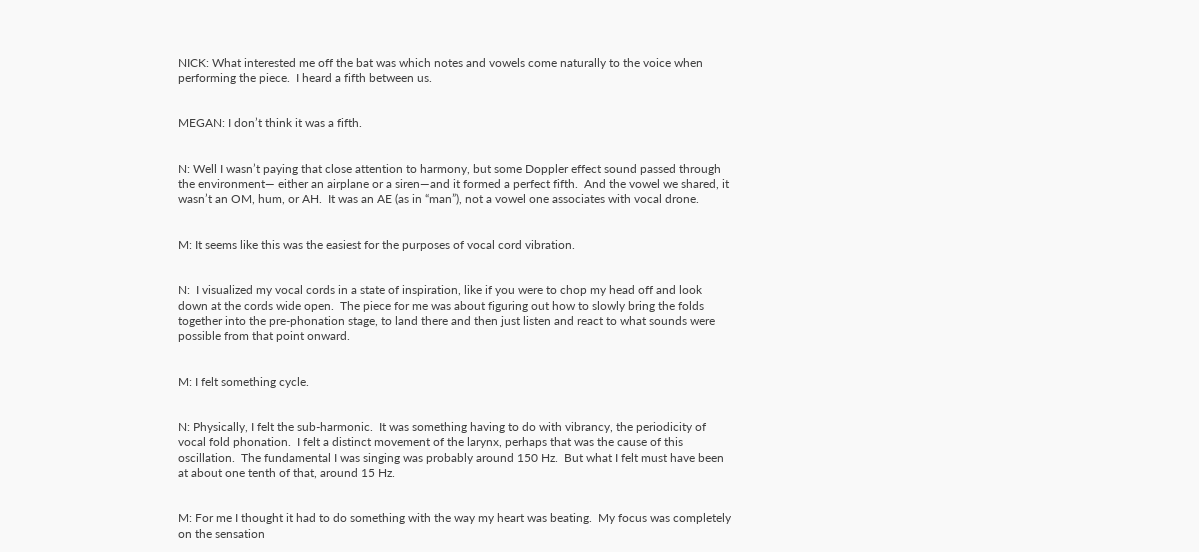NICK: What interested me off the bat was which notes and vowels come naturally to the voice when performing the piece.  I heard a fifth between us.


MEGAN: I don’t think it was a fifth.


N: Well I wasn’t paying that close attention to harmony, but some Doppler effect sound passed through the environment— either an airplane or a siren—and it formed a perfect fifth.  And the vowel we shared, it wasn’t an OM, hum, or AH.  It was an AE (as in “man”), not a vowel one associates with vocal drone.


M: It seems like this was the easiest for the purposes of vocal cord vibration.


N:  I visualized my vocal cords in a state of inspiration, like if you were to chop my head off and look down at the cords wide open.  The piece for me was about figuring out how to slowly bring the folds together into the pre-phonation stage, to land there and then just listen and react to what sounds were possible from that point onward.


M: I felt something cycle.


N: Physically, I felt the sub-harmonic.  It was something having to do with vibrancy, the periodicity of vocal fold phonation.  I felt a distinct movement of the larynx, perhaps that was the cause of this oscillation.  The fundamental I was singing was probably around 150 Hz.  But what I felt must have been at about one tenth of that, around 15 Hz.


M: For me I thought it had to do something with the way my heart was beating.  My focus was completely on the sensation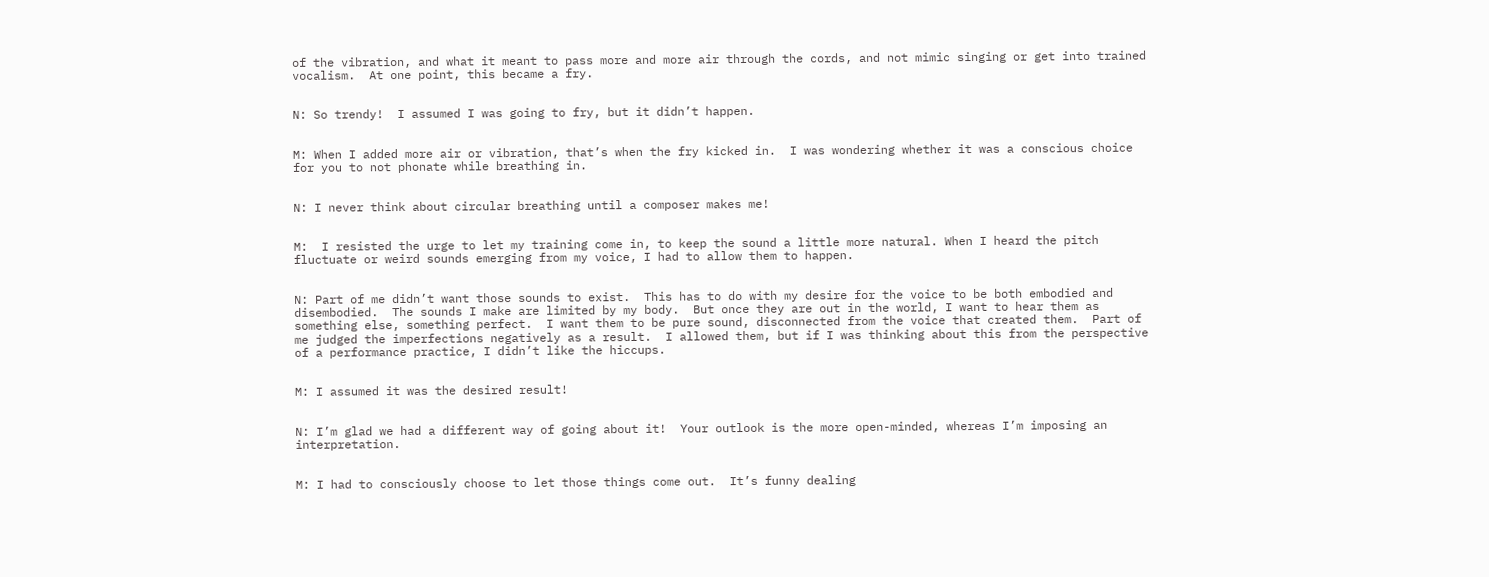of the vibration, and what it meant to pass more and more air through the cords, and not mimic singing or get into trained vocalism.  At one point, this became a fry.


N: So trendy!  I assumed I was going to fry, but it didn’t happen.


M: When I added more air or vibration, that’s when the fry kicked in.  I was wondering whether it was a conscious choice for you to not phonate while breathing in.


N: I never think about circular breathing until a composer makes me!


M:  I resisted the urge to let my training come in, to keep the sound a little more natural. When I heard the pitch fluctuate or weird sounds emerging from my voice, I had to allow them to happen.


N: Part of me didn’t want those sounds to exist.  This has to do with my desire for the voice to be both embodied and disembodied.  The sounds I make are limited by my body.  But once they are out in the world, I want to hear them as something else, something perfect.  I want them to be pure sound, disconnected from the voice that created them.  Part of me judged the imperfections negatively as a result.  I allowed them, but if I was thinking about this from the perspective of a performance practice, I didn’t like the hiccups.


M: I assumed it was the desired result!


N: I’m glad we had a different way of going about it!  Your outlook is the more open-minded, whereas I’m imposing an interpretation.


M: I had to consciously choose to let those things come out.  It’s funny dealing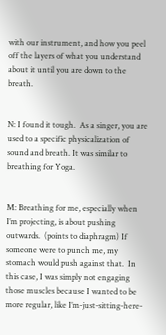with our instrument, and how you peel off the layers of what you understand about it until you are down to the breath.


N: I found it tough.  As a singer, you are used to a specific physicalization of sound and breath. It was similar to breathing for Yoga.


M: Breathing for me, especially when I’m projecting, is about pushing outwards.  (points to diaphragm) If someone were to punch me, my stomach would push against that.  In this case, I was simply not engaging those muscles because I wanted to be more regular, like I’m-just-sitting-here-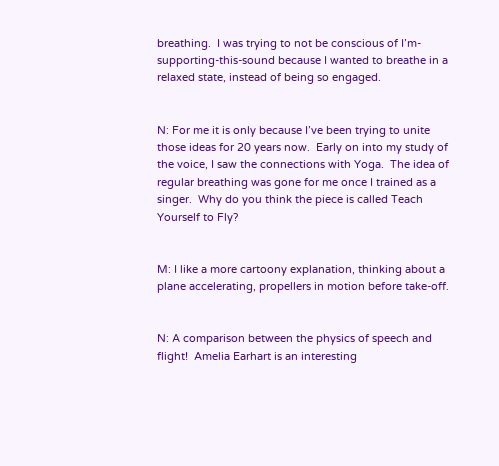breathing.  I was trying to not be conscious of I’m-supporting-this-sound because I wanted to breathe in a relaxed state, instead of being so engaged.


N: For me it is only because I’ve been trying to unite those ideas for 20 years now.  Early on into my study of the voice, I saw the connections with Yoga.  The idea of regular breathing was gone for me once I trained as a singer.  Why do you think the piece is called Teach Yourself to Fly?


M: I like a more cartoony explanation, thinking about a plane accelerating, propellers in motion before take-off.


N: A comparison between the physics of speech and flight!  Amelia Earhart is an interesting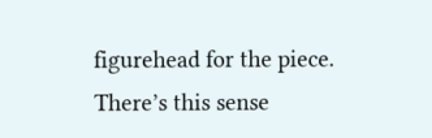figurehead for the piece.  There’s this sense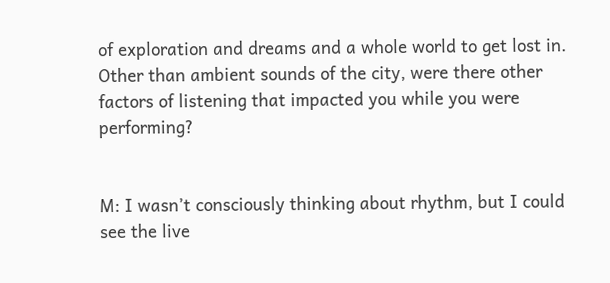of exploration and dreams and a whole world to get lost in.  Other than ambient sounds of the city, were there other factors of listening that impacted you while you were performing?


M: I wasn’t consciously thinking about rhythm, but I could see the live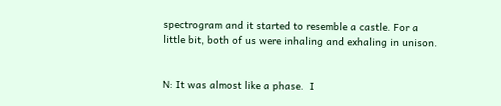spectrogram and it started to resemble a castle. For a little bit, both of us were inhaling and exhaling in unison.


N: It was almost like a phase.  I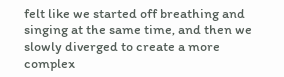felt like we started off breathing and singing at the same time, and then we slowly diverged to create a more complex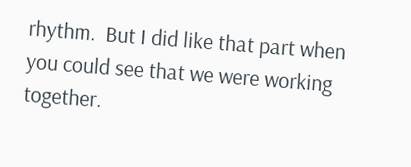rhythm.  But I did like that part when you could see that we were working together.